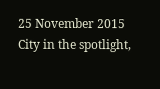25 November 2015 City in the spotlight,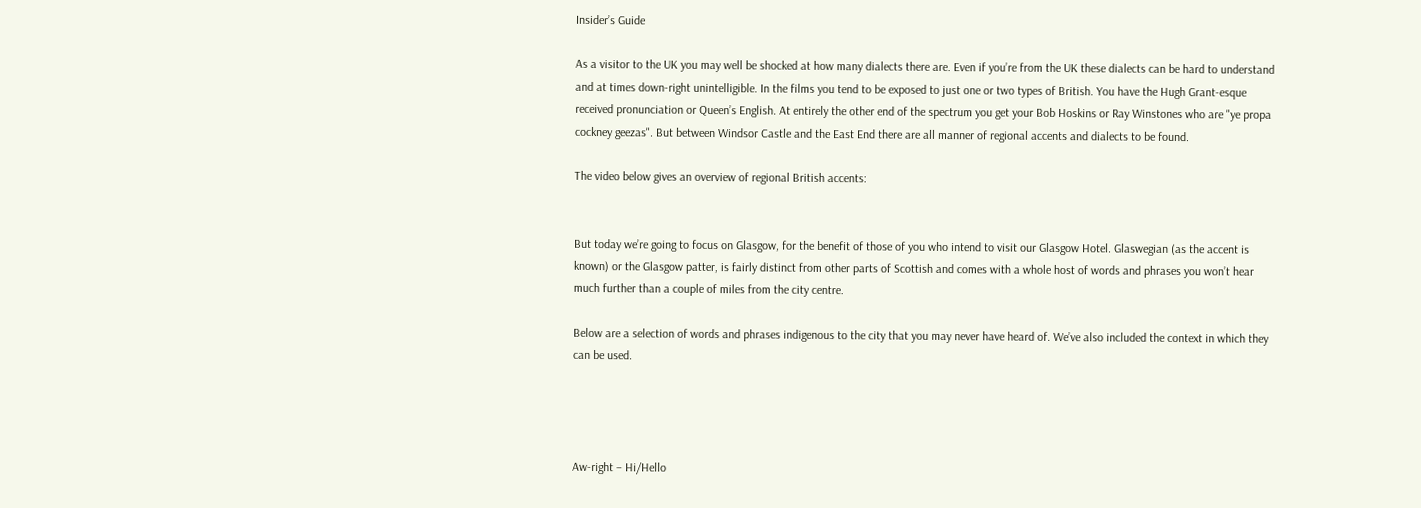Insider’s Guide

As a visitor to the UK you may well be shocked at how many dialects there are. Even if you’re from the UK these dialects can be hard to understand and at times down-right unintelligible. In the films you tend to be exposed to just one or two types of British. You have the Hugh Grant-esque received pronunciation or Queen’s English. At entirely the other end of the spectrum you get your Bob Hoskins or Ray Winstones who are "ye propa cockney geezas". But between Windsor Castle and the East End there are all manner of regional accents and dialects to be found.

The video below gives an overview of regional British accents:


But today we’re going to focus on Glasgow, for the benefit of those of you who intend to visit our Glasgow Hotel. Glaswegian (as the accent is known) or the Glasgow patter, is fairly distinct from other parts of Scottish and comes with a whole host of words and phrases you won’t hear much further than a couple of miles from the city centre.

Below are a selection of words and phrases indigenous to the city that you may never have heard of. We’ve also included the context in which they can be used.




Aw-right – Hi/Hello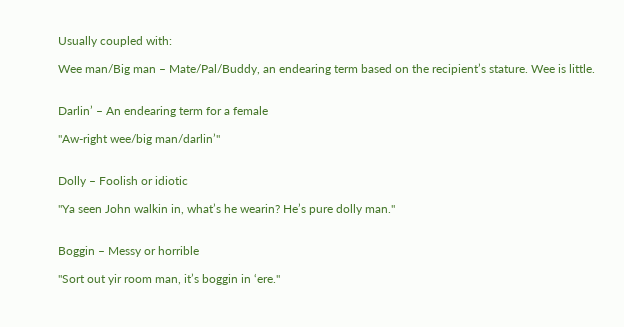Usually coupled with:

Wee man/Big man – Mate/Pal/Buddy, an endearing term based on the recipient’s stature. Wee is little.


Darlin’ – An endearing term for a female

"Aw-right wee/big man/darlin’"


Dolly – Foolish or idiotic

"Ya seen John walkin in, what’s he wearin? He’s pure dolly man."


Boggin – Messy or horrible

"Sort out yir room man, it’s boggin in ‘ere."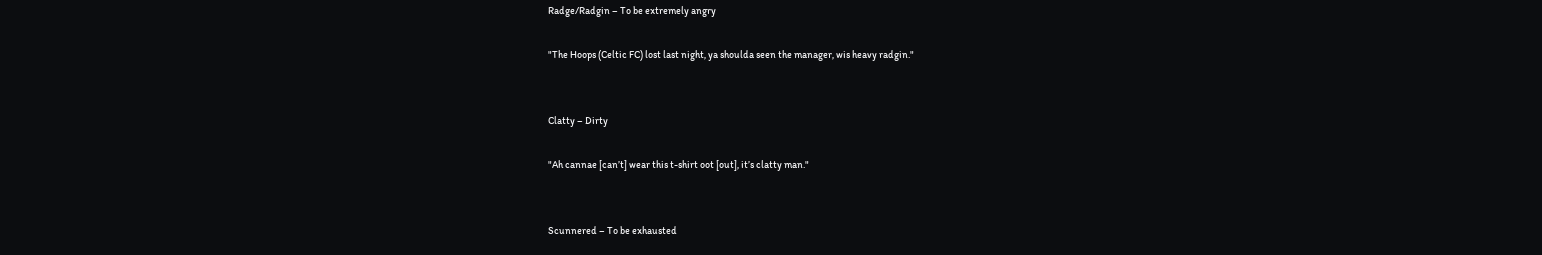Radge/Radgin – To be extremely angry

"The Hoops (Celtic FC) lost last night, ya shoulda seen the manager, wis heavy radgin."


Clatty – Dirty

"Ah cannae [can’t] wear this t-shirt oot [out], it’s clatty man."


Scunnered – To be exhausted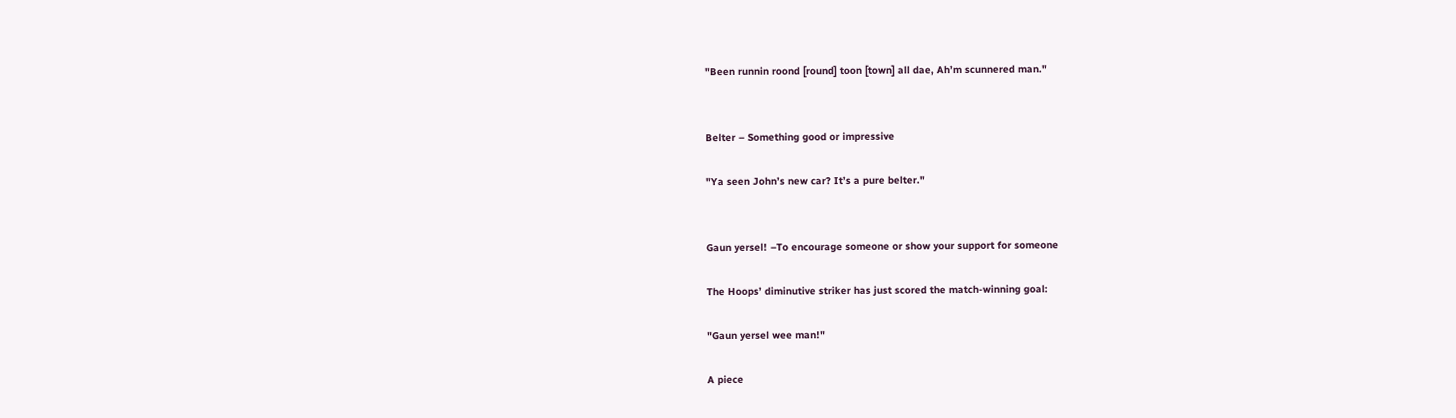"Been runnin roond [round] toon [town] all dae, Ah’m scunnered man."


Belter – Something good or impressive

"Ya seen John’s new car? It’s a pure belter."


Gaun yersel! –To encourage someone or show your support for someone

The Hoops’ diminutive striker has just scored the match-winning goal:

"Gaun yersel wee man!"

A piece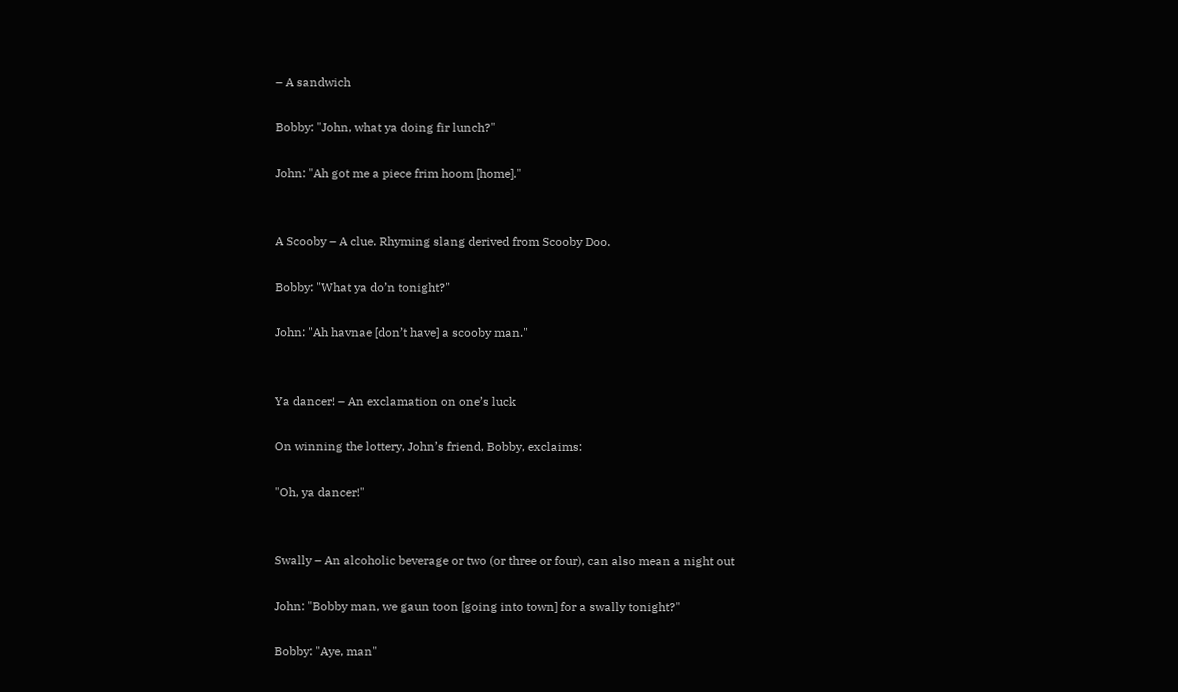– A sandwich

Bobby: "John, what ya doing fir lunch?"

John: "Ah got me a piece frim hoom [home]."


A Scooby – A clue. Rhyming slang derived from Scooby Doo.

Bobby: "What ya do’n tonight?"

John: "Ah havnae [don’t have] a scooby man."


Ya dancer! – An exclamation on one’s luck

On winning the lottery, John’s friend, Bobby, exclaims:

"Oh, ya dancer!"


Swally – An alcoholic beverage or two (or three or four), can also mean a night out

John: "Bobby man, we gaun toon [going into town] for a swally tonight?"

Bobby: "Aye, man"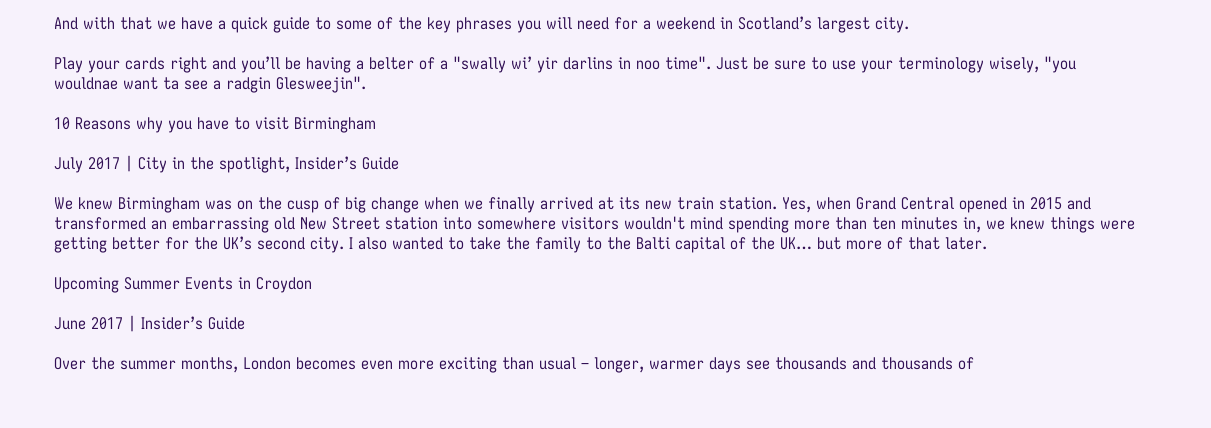And with that we have a quick guide to some of the key phrases you will need for a weekend in Scotland’s largest city.

Play your cards right and you’ll be having a belter of a "swally wi’ yir darlins in noo time". Just be sure to use your terminology wisely, "you wouldnae want ta see a radgin Glesweejin".

10 Reasons why you have to visit Birmingham

July 2017 | City in the spotlight, Insider’s Guide

We knew Birmingham was on the cusp of big change when we finally arrived at its new train station. Yes, when Grand Central opened in 2015 and transformed an embarrassing old New Street station into somewhere visitors wouldn't mind spending more than ten minutes in, we knew things were getting better for the UK’s second city. I also wanted to take the family to the Balti capital of the UK… but more of that later.

Upcoming Summer Events in Croydon

June 2017 | Insider’s Guide

Over the summer months, London becomes even more exciting than usual – longer, warmer days see thousands and thousands of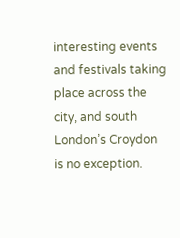interesting events and festivals taking place across the city, and south London’s Croydon is no exception.